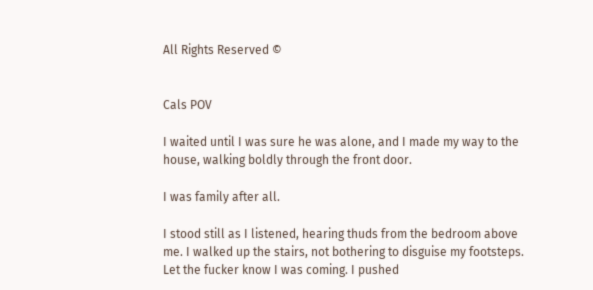All Rights Reserved ©


Cals POV

I waited until I was sure he was alone, and I made my way to the house, walking boldly through the front door.

I was family after all.

I stood still as I listened, hearing thuds from the bedroom above me. I walked up the stairs, not bothering to disguise my footsteps. Let the fucker know I was coming. I pushed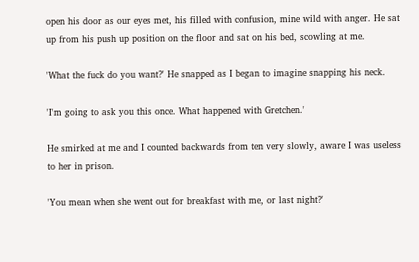open his door as our eyes met, his filled with confusion, mine wild with anger. He sat up from his push up position on the floor and sat on his bed, scowling at me.

'What the fuck do you want?' He snapped as I began to imagine snapping his neck.

'I'm going to ask you this once. What happened with Gretchen.'

He smirked at me and I counted backwards from ten very slowly, aware I was useless to her in prison.

'You mean when she went out for breakfast with me, or last night?'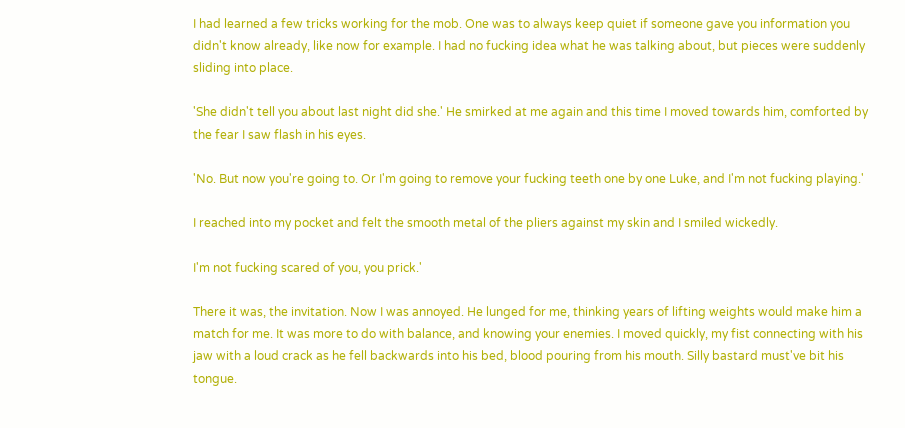I had learned a few tricks working for the mob. One was to always keep quiet if someone gave you information you didn't know already, like now for example. I had no fucking idea what he was talking about, but pieces were suddenly sliding into place.

'She didn't tell you about last night did she.' He smirked at me again and this time I moved towards him, comforted by the fear I saw flash in his eyes.

'No. But now you're going to. Or I'm going to remove your fucking teeth one by one Luke, and I'm not fucking playing.'

I reached into my pocket and felt the smooth metal of the pliers against my skin and I smiled wickedly.

I'm not fucking scared of you, you prick.'

There it was, the invitation. Now I was annoyed. He lunged for me, thinking years of lifting weights would make him a match for me. It was more to do with balance, and knowing your enemies. I moved quickly, my fist connecting with his jaw with a loud crack as he fell backwards into his bed, blood pouring from his mouth. Silly bastard must've bit his tongue.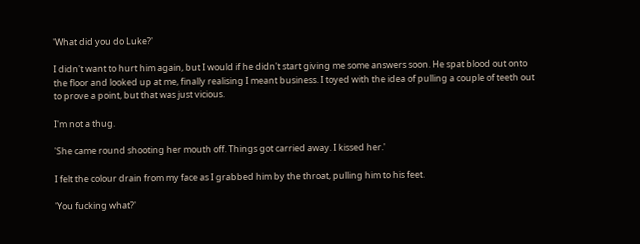'What did you do Luke?'

I didn't want to hurt him again, but I would if he didn't start giving me some answers soon. He spat blood out onto the floor and looked up at me, finally realising I meant business. I toyed with the idea of pulling a couple of teeth out to prove a point, but that was just vicious.

I'm not a thug.

'She came round shooting her mouth off. Things got carried away. I kissed her.'

I felt the colour drain from my face as I grabbed him by the throat, pulling him to his feet.

'You fucking what?'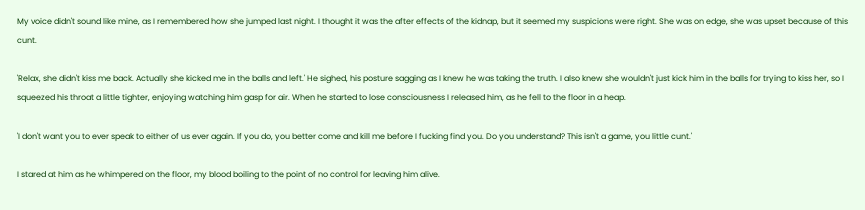My voice didn't sound like mine, as I remembered how she jumped last night. I thought it was the after effects of the kidnap, but it seemed my suspicions were right. She was on edge, she was upset because of this cunt.

'Relax, she didn't kiss me back. Actually she kicked me in the balls and left.' He sighed, his posture sagging as I knew he was taking the truth. I also knew she wouldn't just kick him in the balls for trying to kiss her, so I squeezed his throat a little tighter, enjoying watching him gasp for air. When he started to lose consciousness I released him, as he fell to the floor in a heap.

'I don't want you to ever speak to either of us ever again. If you do, you better come and kill me before I fucking find you. Do you understand? This isn't a game, you little cunt.'

I stared at him as he whimpered on the floor, my blood boiling to the point of no control for leaving him alive.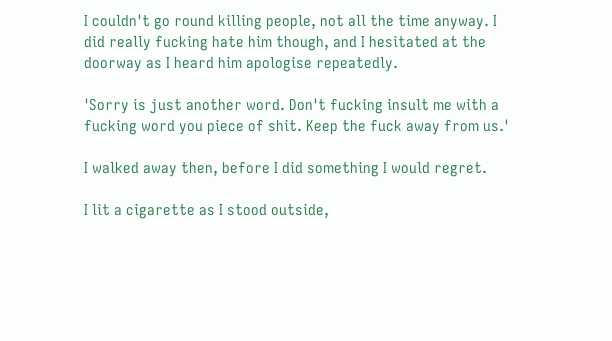I couldn't go round killing people, not all the time anyway. I did really fucking hate him though, and I hesitated at the doorway as I heard him apologise repeatedly.

'Sorry is just another word. Don't fucking insult me with a fucking word you piece of shit. Keep the fuck away from us.'

I walked away then, before I did something I would regret.

I lit a cigarette as I stood outside,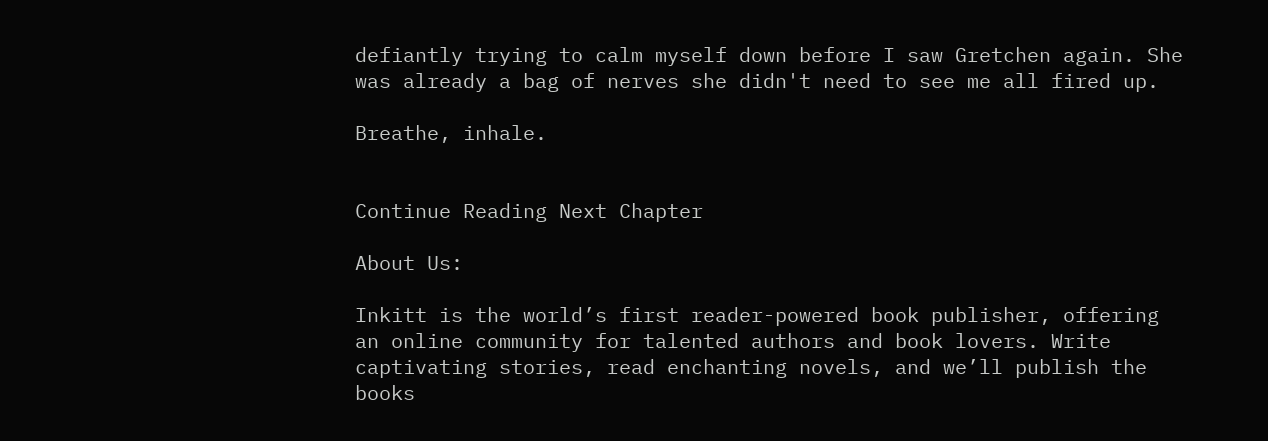defiantly trying to calm myself down before I saw Gretchen again. She was already a bag of nerves she didn't need to see me all fired up.

Breathe, inhale.


Continue Reading Next Chapter

About Us:

Inkitt is the world’s first reader-powered book publisher, offering an online community for talented authors and book lovers. Write captivating stories, read enchanting novels, and we’ll publish the books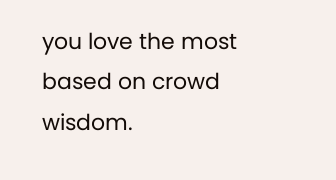you love the most based on crowd wisdom.